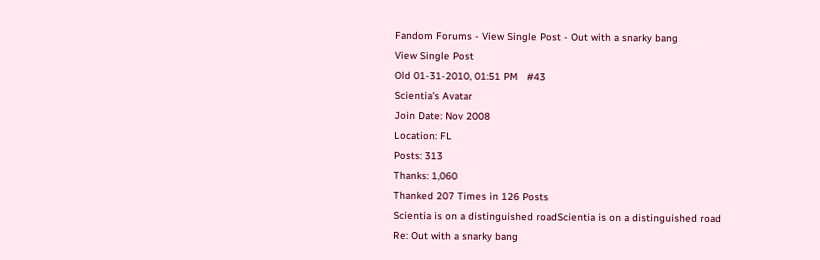Fandom Forums - View Single Post - Out with a snarky bang
View Single Post
Old 01-31-2010, 01:51 PM   #43
Scientia's Avatar
Join Date: Nov 2008
Location: FL
Posts: 313
Thanks: 1,060
Thanked 207 Times in 126 Posts
Scientia is on a distinguished roadScientia is on a distinguished road
Re: Out with a snarky bang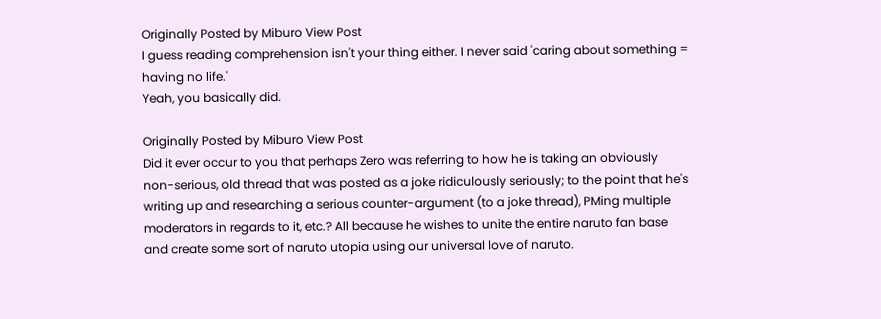Originally Posted by Miburo View Post
I guess reading comprehension isn't your thing either. I never said 'caring about something = having no life.'
Yeah, you basically did.

Originally Posted by Miburo View Post
Did it ever occur to you that perhaps Zero was referring to how he is taking an obviously non-serious, old thread that was posted as a joke ridiculously seriously; to the point that he's writing up and researching a serious counter-argument (to a joke thread), PMing multiple moderators in regards to it, etc.? All because he wishes to unite the entire naruto fan base and create some sort of naruto utopia using our universal love of naruto.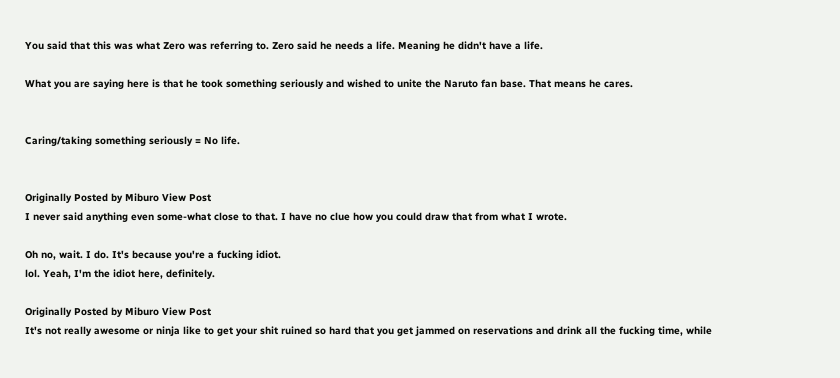You said that this was what Zero was referring to. Zero said he needs a life. Meaning he didn't have a life.

What you are saying here is that he took something seriously and wished to unite the Naruto fan base. That means he cares.


Caring/taking something seriously = No life.


Originally Posted by Miburo View Post
I never said anything even some-what close to that. I have no clue how you could draw that from what I wrote.

Oh no, wait. I do. It's because you're a fucking idiot.
lol. Yeah, I'm the idiot here, definitely.

Originally Posted by Miburo View Post
It's not really awesome or ninja like to get your shit ruined so hard that you get jammed on reservations and drink all the fucking time, while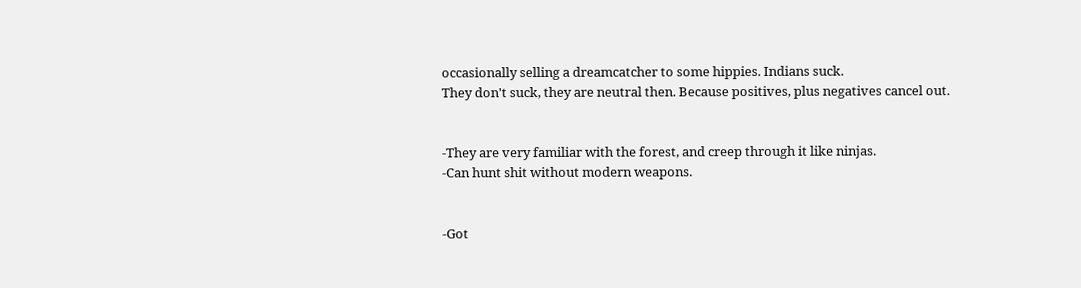occasionally selling a dreamcatcher to some hippies. Indians suck.
They don't suck, they are neutral then. Because positives, plus negatives cancel out.


-They are very familiar with the forest, and creep through it like ninjas.
-Can hunt shit without modern weapons.


-Got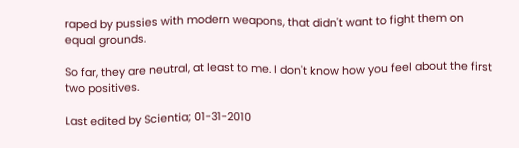raped by pussies with modern weapons, that didn't want to fight them on equal grounds.

So far, they are neutral, at least to me. I don't know how you feel about the first two positives.

Last edited by Scientia; 01-31-2010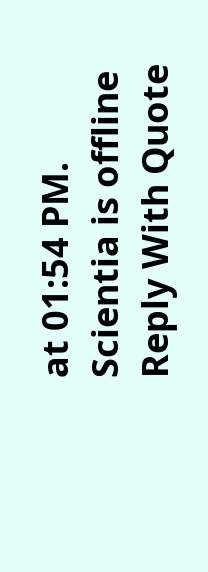at 01:54 PM.
Scientia is offline   Reply With Quote